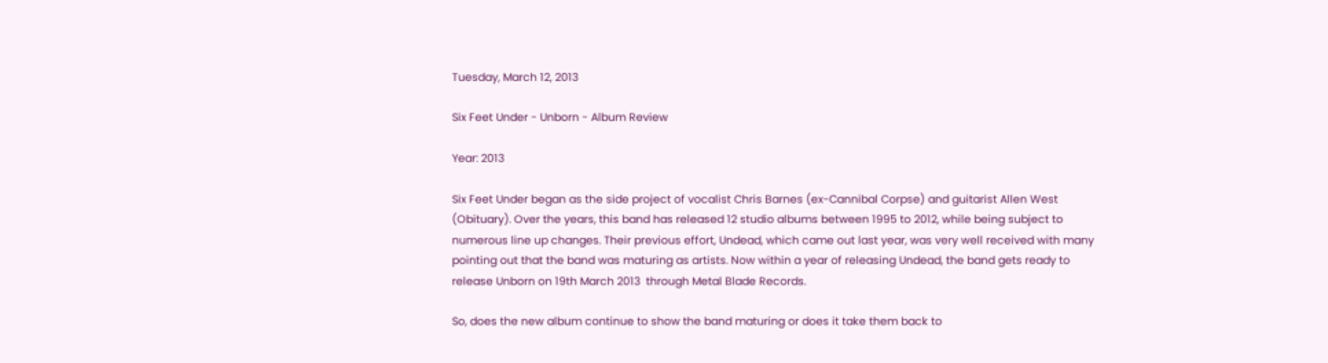Tuesday, March 12, 2013

Six Feet Under - Unborn - Album Review

Year: 2013

Six Feet Under began as the side project of vocalist Chris Barnes (ex-Cannibal Corpse) and guitarist Allen West (Obituary). Over the years, this band has released 12 studio albums between 1995 to 2012, while being subject to numerous line up changes. Their previous effort, Undead, which came out last year, was very well received with many pointing out that the band was maturing as artists. Now within a year of releasing Undead, the band gets ready to release Unborn on 19th March 2013  through Metal Blade Records.

So, does the new album continue to show the band maturing or does it take them back to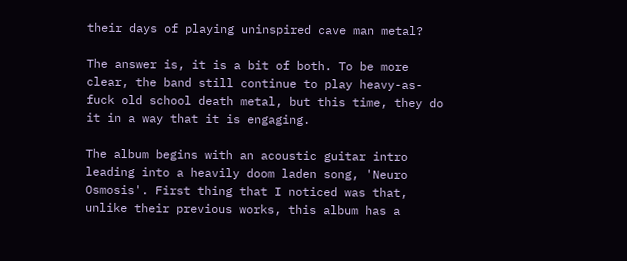their days of playing uninspired cave man metal?

The answer is, it is a bit of both. To be more clear, the band still continue to play heavy-as-fuck old school death metal, but this time, they do it in a way that it is engaging.

The album begins with an acoustic guitar intro leading into a heavily doom laden song, 'Neuro Osmosis'. First thing that I noticed was that, unlike their previous works, this album has a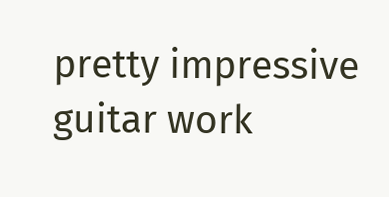pretty impressive guitar work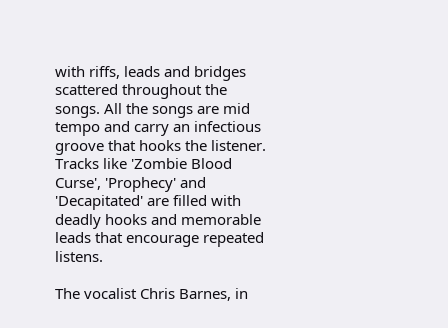with riffs, leads and bridges scattered throughout the songs. All the songs are mid tempo and carry an infectious groove that hooks the listener. Tracks like 'Zombie Blood Curse', 'Prophecy' and 'Decapitated' are filled with deadly hooks and memorable leads that encourage repeated listens.

The vocalist Chris Barnes, in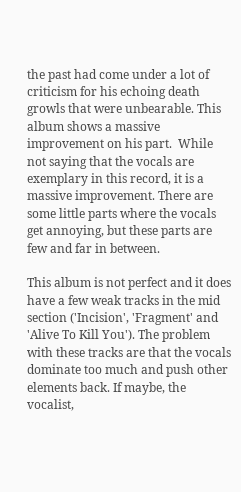the past had come under a lot of criticism for his echoing death growls that were unbearable. This album shows a massive improvement on his part.  While not saying that the vocals are exemplary in this record, it is a massive improvement. There are some little parts where the vocals get annoying, but these parts are few and far in between.

This album is not perfect and it does have a few weak tracks in the mid section ('Incision', 'Fragment' and 'Alive To Kill You'). The problem with these tracks are that the vocals dominate too much and push other elements back. If maybe, the vocalist,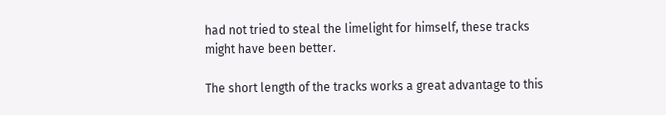had not tried to steal the limelight for himself, these tracks might have been better.

The short length of the tracks works a great advantage to this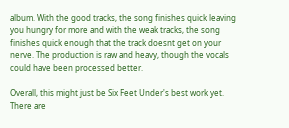album. With the good tracks, the song finishes quick leaving you hungry for more and with the weak tracks, the song finishes quick enough that the track doesnt get on your nerve. The production is raw and heavy, though the vocals could have been processed better.

Overall, this might just be Six Feet Under's best work yet. There are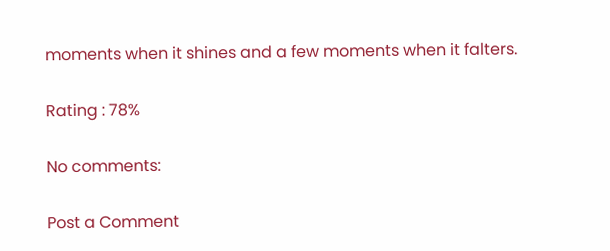moments when it shines and a few moments when it falters.

Rating : 78%

No comments:

Post a Comment